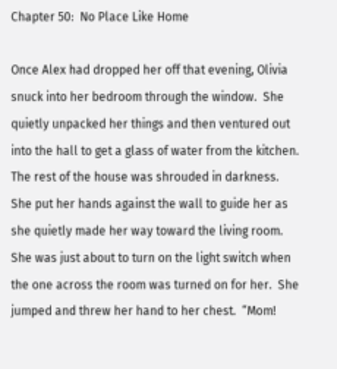Chapter 50:  No Place Like Home

Once Alex had dropped her off that evening, Olivia snuck into her bedroom through the window.  She quietly unpacked her things and then ventured out into the hall to get a glass of water from the kitchen.  The rest of the house was shrouded in darkness.  She put her hands against the wall to guide her as she quietly made her way toward the living room.  She was just about to turn on the light switch when the one across the room was turned on for her.  She jumped and threw her hand to her chest.  “Mom!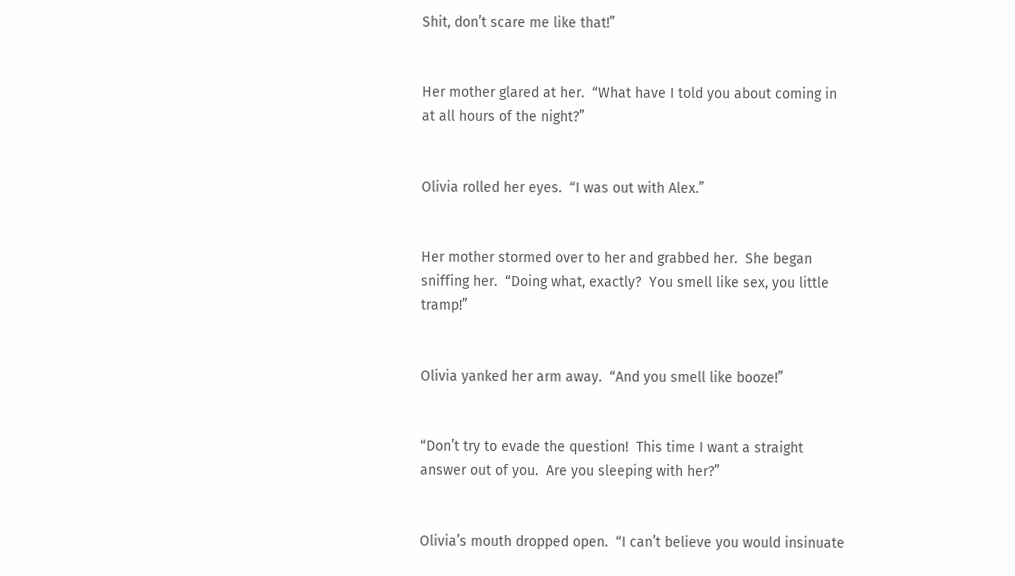Shit, don’t scare me like that!”


Her mother glared at her.  “What have I told you about coming in at all hours of the night?”


Olivia rolled her eyes.  “I was out with Alex.”


Her mother stormed over to her and grabbed her.  She began sniffing her.  “Doing what, exactly?  You smell like sex, you little tramp!”


Olivia yanked her arm away.  “And you smell like booze!”


“Don’t try to evade the question!  This time I want a straight answer out of you.  Are you sleeping with her?”


Olivia’s mouth dropped open.  “I can’t believe you would insinuate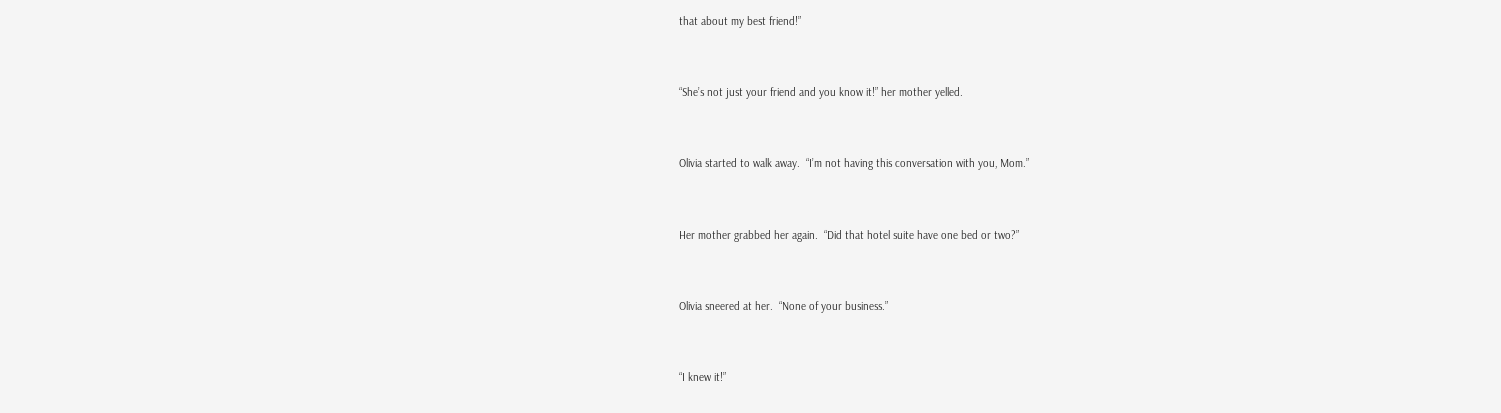that about my best friend!”


“She’s not just your friend and you know it!” her mother yelled.


Olivia started to walk away.  “I’m not having this conversation with you, Mom.”


Her mother grabbed her again.  “Did that hotel suite have one bed or two?”


Olivia sneered at her.  “None of your business.”


“I knew it!”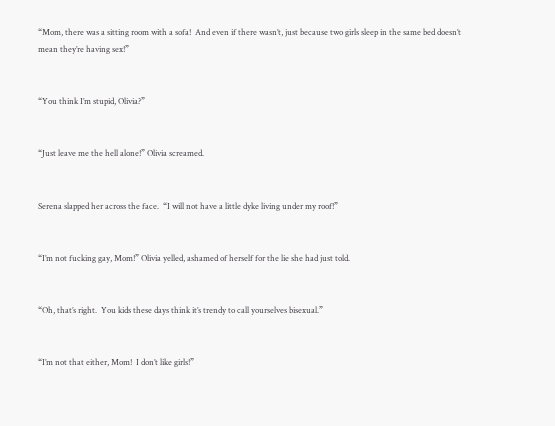“Mom, there was a sitting room with a sofa!  And even if there wasn’t, just because two girls sleep in the same bed doesn’t mean they’re having sex!”


“You think I’m stupid, Olivia?”


“Just leave me the hell alone!” Olivia screamed.


Serena slapped her across the face.  “I will not have a little dyke living under my roof!”


“I’m not fucking gay, Mom!” Olivia yelled, ashamed of herself for the lie she had just told.


“Oh, that’s right.  You kids these days think it’s trendy to call yourselves bisexual.”


“I’m not that either, Mom!  I don’t like girls!”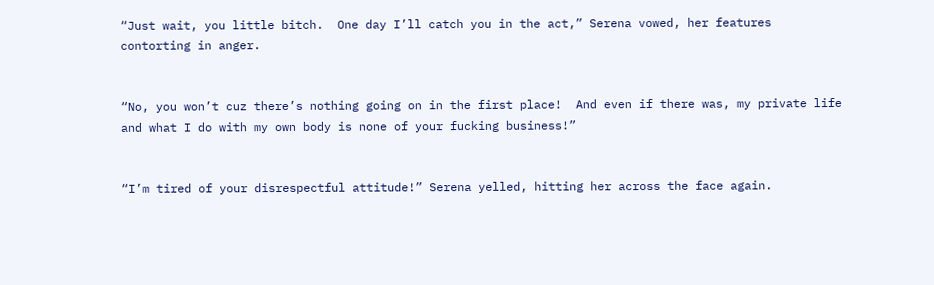“Just wait, you little bitch.  One day I’ll catch you in the act,” Serena vowed, her features contorting in anger.


“No, you won’t cuz there’s nothing going on in the first place!  And even if there was, my private life and what I do with my own body is none of your fucking business!”


“I’m tired of your disrespectful attitude!” Serena yelled, hitting her across the face again.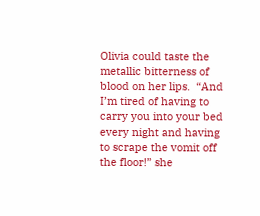Olivia could taste the metallic bitterness of blood on her lips.  “And I’m tired of having to carry you into your bed every night and having to scrape the vomit off the floor!” she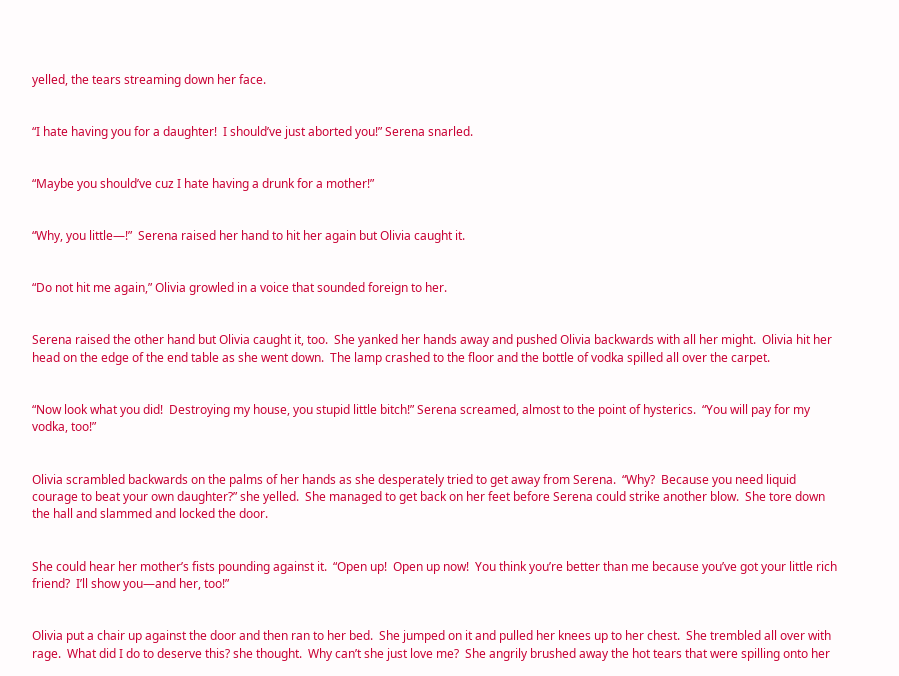yelled, the tears streaming down her face.


“I hate having you for a daughter!  I should’ve just aborted you!” Serena snarled.


“Maybe you should’ve cuz I hate having a drunk for a mother!”


“Why, you little—!”  Serena raised her hand to hit her again but Olivia caught it.


“Do not hit me again,” Olivia growled in a voice that sounded foreign to her.


Serena raised the other hand but Olivia caught it, too.  She yanked her hands away and pushed Olivia backwards with all her might.  Olivia hit her head on the edge of the end table as she went down.  The lamp crashed to the floor and the bottle of vodka spilled all over the carpet.


“Now look what you did!  Destroying my house, you stupid little bitch!” Serena screamed, almost to the point of hysterics.  “You will pay for my vodka, too!”


Olivia scrambled backwards on the palms of her hands as she desperately tried to get away from Serena.  “Why?  Because you need liquid courage to beat your own daughter?” she yelled.  She managed to get back on her feet before Serena could strike another blow.  She tore down the hall and slammed and locked the door.


She could hear her mother’s fists pounding against it.  “Open up!  Open up now!  You think you’re better than me because you’ve got your little rich friend?  I’ll show you—and her, too!”


Olivia put a chair up against the door and then ran to her bed.  She jumped on it and pulled her knees up to her chest.  She trembled all over with rage.  What did I do to deserve this? she thought.  Why can’t she just love me?  She angrily brushed away the hot tears that were spilling onto her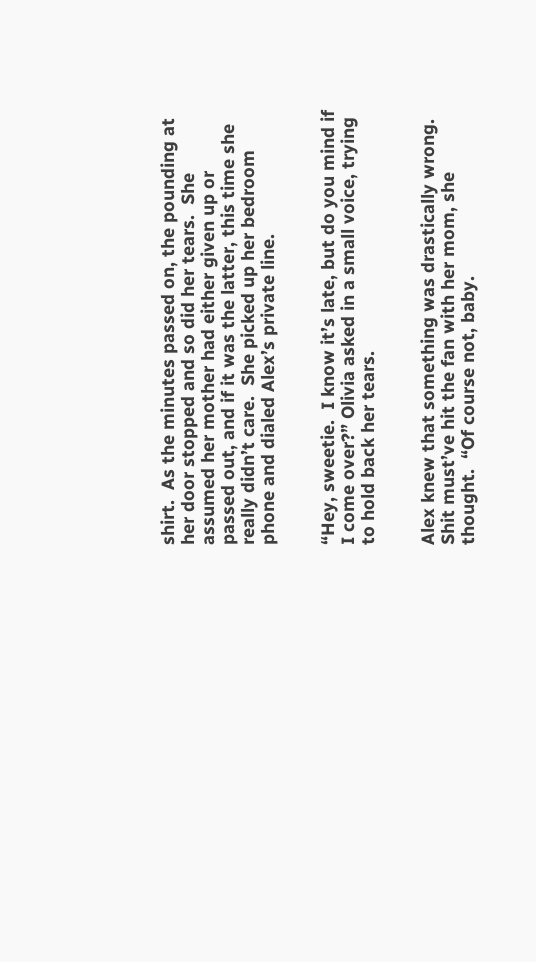shirt.  As the minutes passed on, the pounding at her door stopped and so did her tears.  She assumed her mother had either given up or passed out, and if it was the latter, this time she really didn’t care.  She picked up her bedroom phone and dialed Alex’s private line.


“Hey, sweetie.  I know it’s late, but do you mind if I come over?” Olivia asked in a small voice, trying to hold back her tears.


Alex knew that something was drastically wrong.  Shit must’ve hit the fan with her mom, she thought.  “Of course not, baby.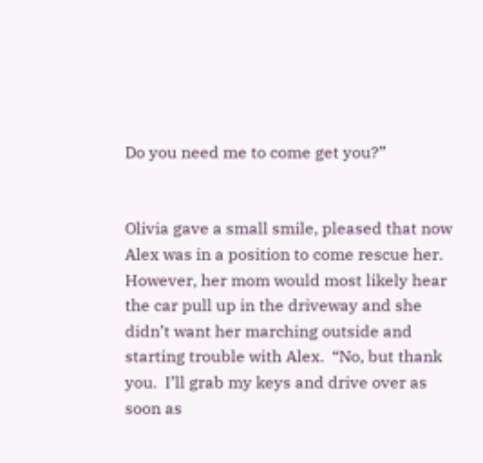Do you need me to come get you?”


Olivia gave a small smile, pleased that now Alex was in a position to come rescue her.  However, her mom would most likely hear the car pull up in the driveway and she didn’t want her marching outside and starting trouble with Alex.  “No, but thank you.  I’ll grab my keys and drive over as soon as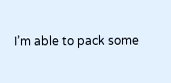I’m able to pack some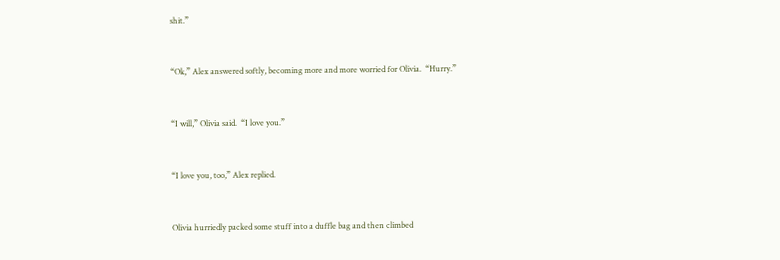shit.”


“Ok,” Alex answered softly, becoming more and more worried for Olivia.  “Hurry.”


“I will,” Olivia said.  “I love you.”


“I love you, too,” Alex replied.


Olivia hurriedly packed some stuff into a duffle bag and then climbed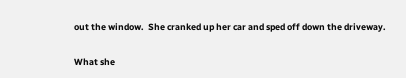out the window.  She cranked up her car and sped off down the driveway.


What she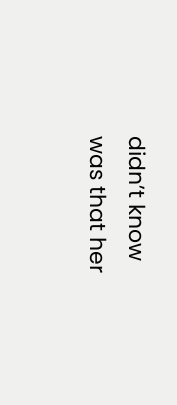didn’t know was that her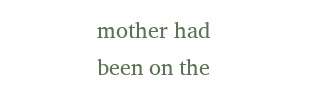mother had been on the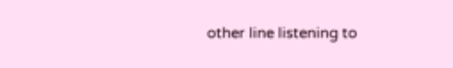other line listening to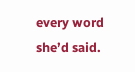every word she’d said.